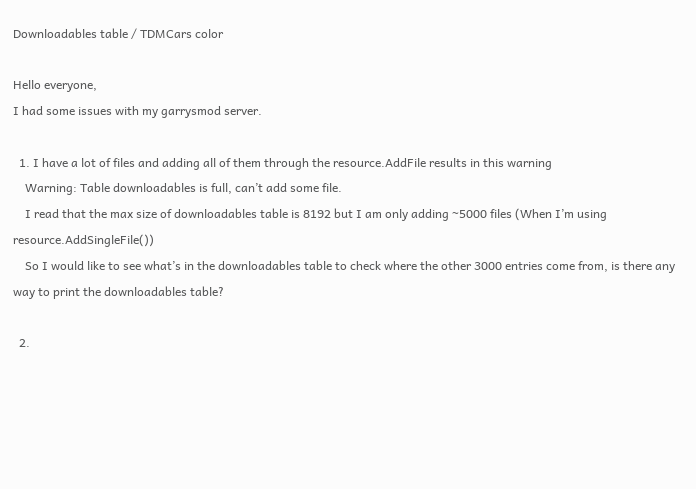Downloadables table / TDMCars color

Hello everyone,
I had some issues with my garrysmod server.

  1. I have a lot of files and adding all of them through the resource.AddFile results in this warning
    Warning: Table downloadables is full, can’t add some file.
    I read that the max size of downloadables table is 8192 but I am only adding ~5000 files (When I’m using resource.AddSingleFile())
    So I would like to see what’s in the downloadables table to check where the other 3000 entries come from, is there any way to print the downloadables table?

  2.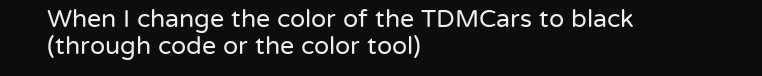When I change the color of the TDMCars to black (through code or the color tool)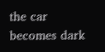the car becomes dark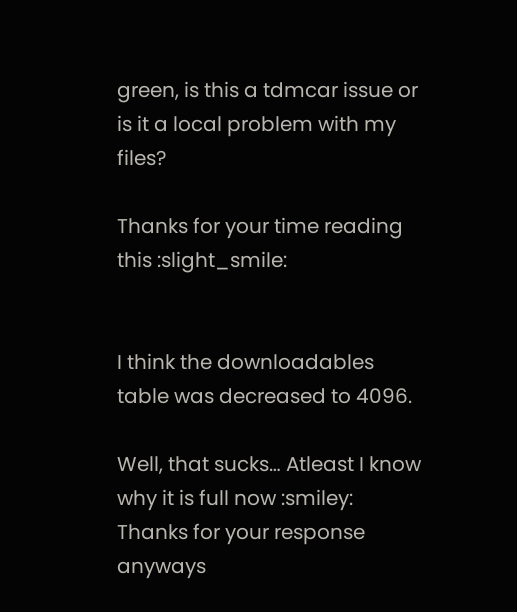green, is this a tdmcar issue or is it a local problem with my files?

Thanks for your time reading this :slight_smile:


I think the downloadables table was decreased to 4096.

Well, that sucks… Atleast I know why it is full now :smiley:
Thanks for your response anyways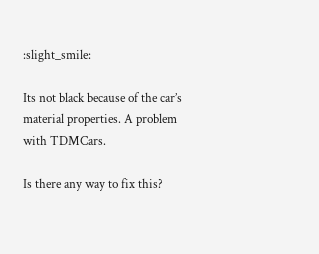:slight_smile:

Its not black because of the car’s material properties. A problem with TDMCars.

Is there any way to fix this?